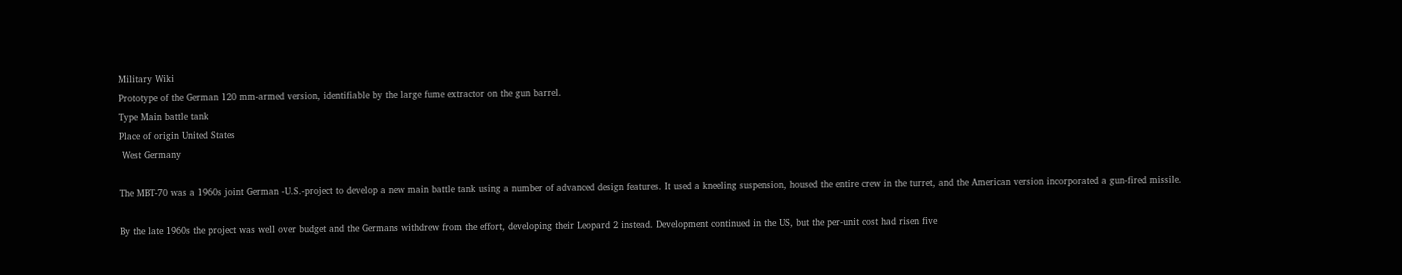Military Wiki
Prototype of the German 120 mm-armed version, identifiable by the large fume extractor on the gun barrel.
Type Main battle tank
Place of origin United States
 West Germany

The MBT-70 was a 1960s joint German -U.S.-project to develop a new main battle tank using a number of advanced design features. It used a kneeling suspension, housed the entire crew in the turret, and the American version incorporated a gun-fired missile.

By the late 1960s the project was well over budget and the Germans withdrew from the effort, developing their Leopard 2 instead. Development continued in the US, but the per-unit cost had risen five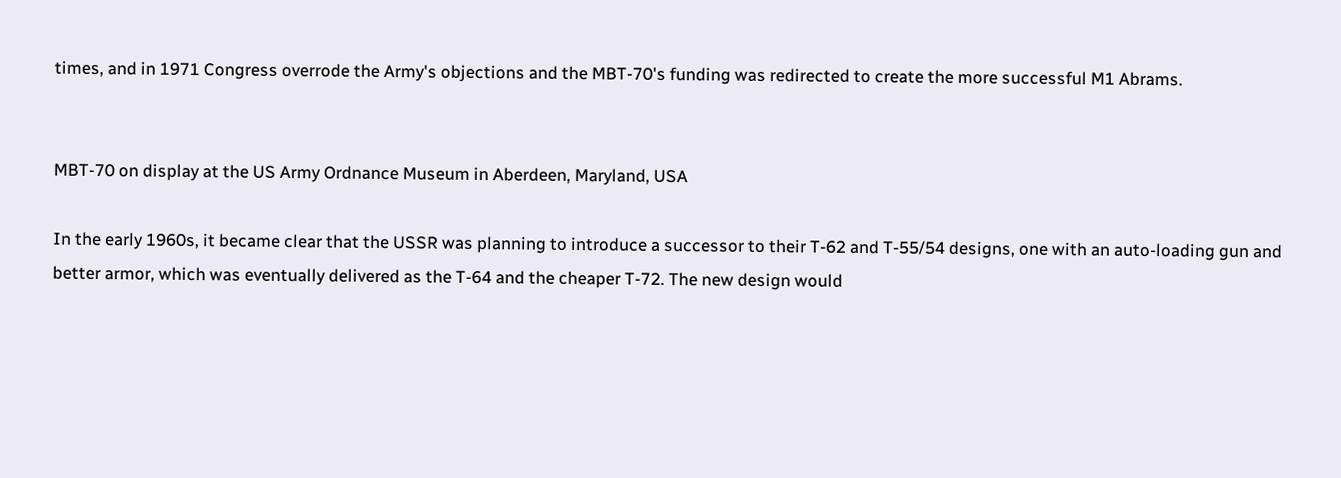times, and in 1971 Congress overrode the Army's objections and the MBT-70's funding was redirected to create the more successful M1 Abrams.


MBT-70 on display at the US Army Ordnance Museum in Aberdeen, Maryland, USA

In the early 1960s, it became clear that the USSR was planning to introduce a successor to their T-62 and T-55/54 designs, one with an auto-loading gun and better armor, which was eventually delivered as the T-64 and the cheaper T-72. The new design would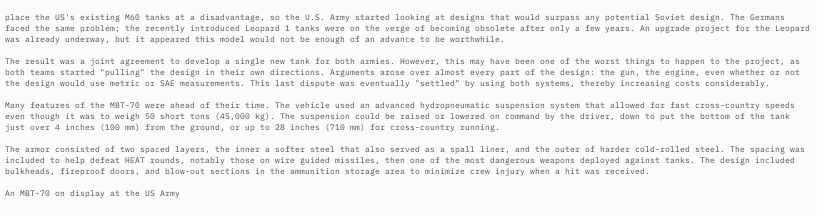place the US's existing M60 tanks at a disadvantage, so the U.S. Army started looking at designs that would surpass any potential Soviet design. The Germans faced the same problem; the recently introduced Leopard 1 tanks were on the verge of becoming obsolete after only a few years. An upgrade project for the Leopard was already underway, but it appeared this model would not be enough of an advance to be worthwhile.

The result was a joint agreement to develop a single new tank for both armies. However, this may have been one of the worst things to happen to the project, as both teams started "pulling" the design in their own directions. Arguments arose over almost every part of the design: the gun, the engine, even whether or not the design would use metric or SAE measurements. This last dispute was eventually "settled" by using both systems, thereby increasing costs considerably.

Many features of the MBT-70 were ahead of their time. The vehicle used an advanced hydropneumatic suspension system that allowed for fast cross-country speeds even though it was to weigh 50 short tons (45,000 kg). The suspension could be raised or lowered on command by the driver, down to put the bottom of the tank just over 4 inches (100 mm) from the ground, or up to 28 inches (710 mm) for cross-country running.

The armor consisted of two spaced layers, the inner a softer steel that also served as a spall liner, and the outer of harder cold-rolled steel. The spacing was included to help defeat HEAT rounds, notably those on wire guided missiles, then one of the most dangerous weapons deployed against tanks. The design included bulkheads, fireproof doors, and blow-out sections in the ammunition storage area to minimize crew injury when a hit was received.

An MBT-70 on display at the US Army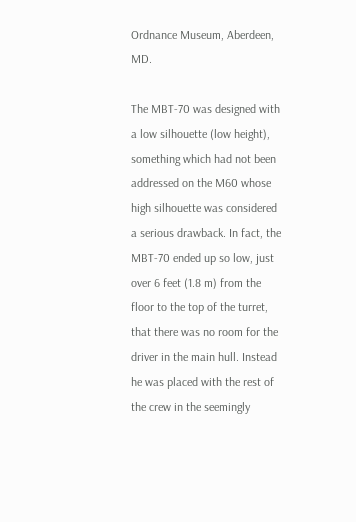Ordnance Museum, Aberdeen, MD.

The MBT-70 was designed with a low silhouette (low height), something which had not been addressed on the M60 whose high silhouette was considered a serious drawback. In fact, the MBT-70 ended up so low, just over 6 feet (1.8 m) from the floor to the top of the turret, that there was no room for the driver in the main hull. Instead he was placed with the rest of the crew in the seemingly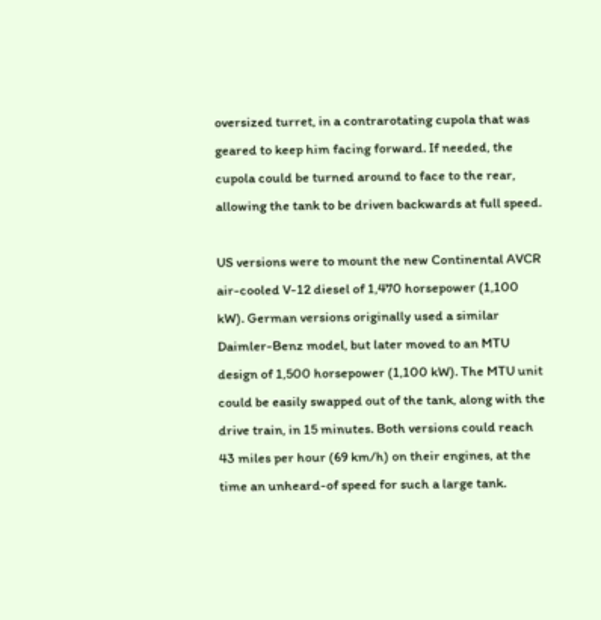oversized turret, in a contrarotating cupola that was geared to keep him facing forward. If needed, the cupola could be turned around to face to the rear, allowing the tank to be driven backwards at full speed.

US versions were to mount the new Continental AVCR air-cooled V-12 diesel of 1,470 horsepower (1,100 kW). German versions originally used a similar Daimler-Benz model, but later moved to an MTU design of 1,500 horsepower (1,100 kW). The MTU unit could be easily swapped out of the tank, along with the drive train, in 15 minutes. Both versions could reach 43 miles per hour (69 km/h) on their engines, at the time an unheard-of speed for such a large tank.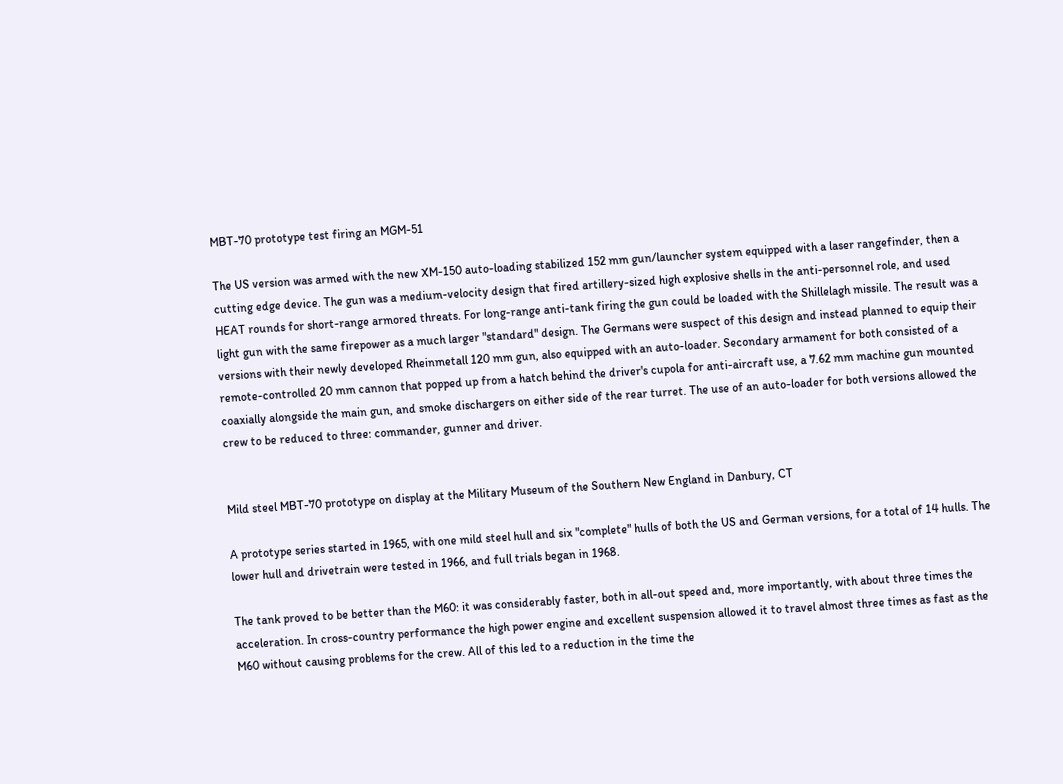MBT-70 prototype test firing an MGM-51

The US version was armed with the new XM-150 auto-loading stabilized 152 mm gun/launcher system equipped with a laser rangefinder, then a cutting edge device. The gun was a medium-velocity design that fired artillery-sized high explosive shells in the anti-personnel role, and used HEAT rounds for short-range armored threats. For long-range anti-tank firing the gun could be loaded with the Shillelagh missile. The result was a light gun with the same firepower as a much larger "standard" design. The Germans were suspect of this design and instead planned to equip their versions with their newly developed Rheinmetall 120 mm gun, also equipped with an auto-loader. Secondary armament for both consisted of a remote-controlled 20 mm cannon that popped up from a hatch behind the driver's cupola for anti-aircraft use, a 7.62 mm machine gun mounted coaxially alongside the main gun, and smoke dischargers on either side of the rear turret. The use of an auto-loader for both versions allowed the crew to be reduced to three: commander, gunner and driver.


Mild steel MBT-70 prototype on display at the Military Museum of the Southern New England in Danbury, CT

A prototype series started in 1965, with one mild steel hull and six "complete" hulls of both the US and German versions, for a total of 14 hulls. The lower hull and drivetrain were tested in 1966, and full trials began in 1968.

The tank proved to be better than the M60: it was considerably faster, both in all-out speed and, more importantly, with about three times the acceleration. In cross-country performance the high power engine and excellent suspension allowed it to travel almost three times as fast as the M60 without causing problems for the crew. All of this led to a reduction in the time the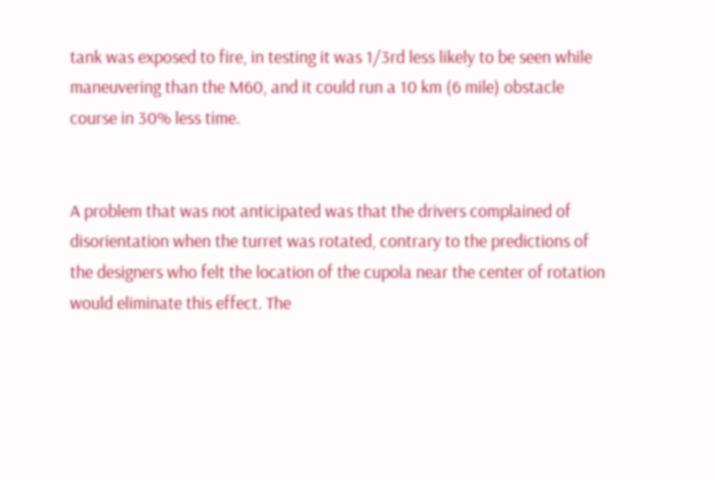tank was exposed to fire, in testing it was 1/3rd less likely to be seen while maneuvering than the M60, and it could run a 10 km (6 mile) obstacle course in 30% less time.


A problem that was not anticipated was that the drivers complained of disorientation when the turret was rotated, contrary to the predictions of the designers who felt the location of the cupola near the center of rotation would eliminate this effect. The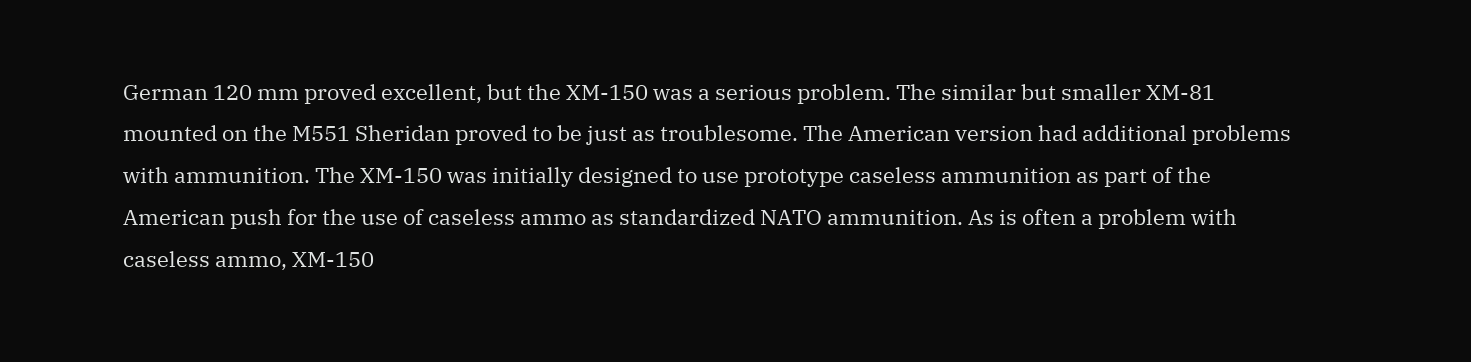German 120 mm proved excellent, but the XM-150 was a serious problem. The similar but smaller XM-81 mounted on the M551 Sheridan proved to be just as troublesome. The American version had additional problems with ammunition. The XM-150 was initially designed to use prototype caseless ammunition as part of the American push for the use of caseless ammo as standardized NATO ammunition. As is often a problem with caseless ammo, XM-150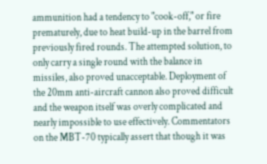ammunition had a tendency to "cook-off," or fire prematurely, due to heat build-up in the barrel from previously fired rounds. The attempted solution, to only carry a single round with the balance in missiles, also proved unacceptable. Deployment of the 20mm anti-aircraft cannon also proved difficult and the weapon itself was overly complicated and nearly impossible to use effectively. Commentators on the MBT-70 typically assert that though it was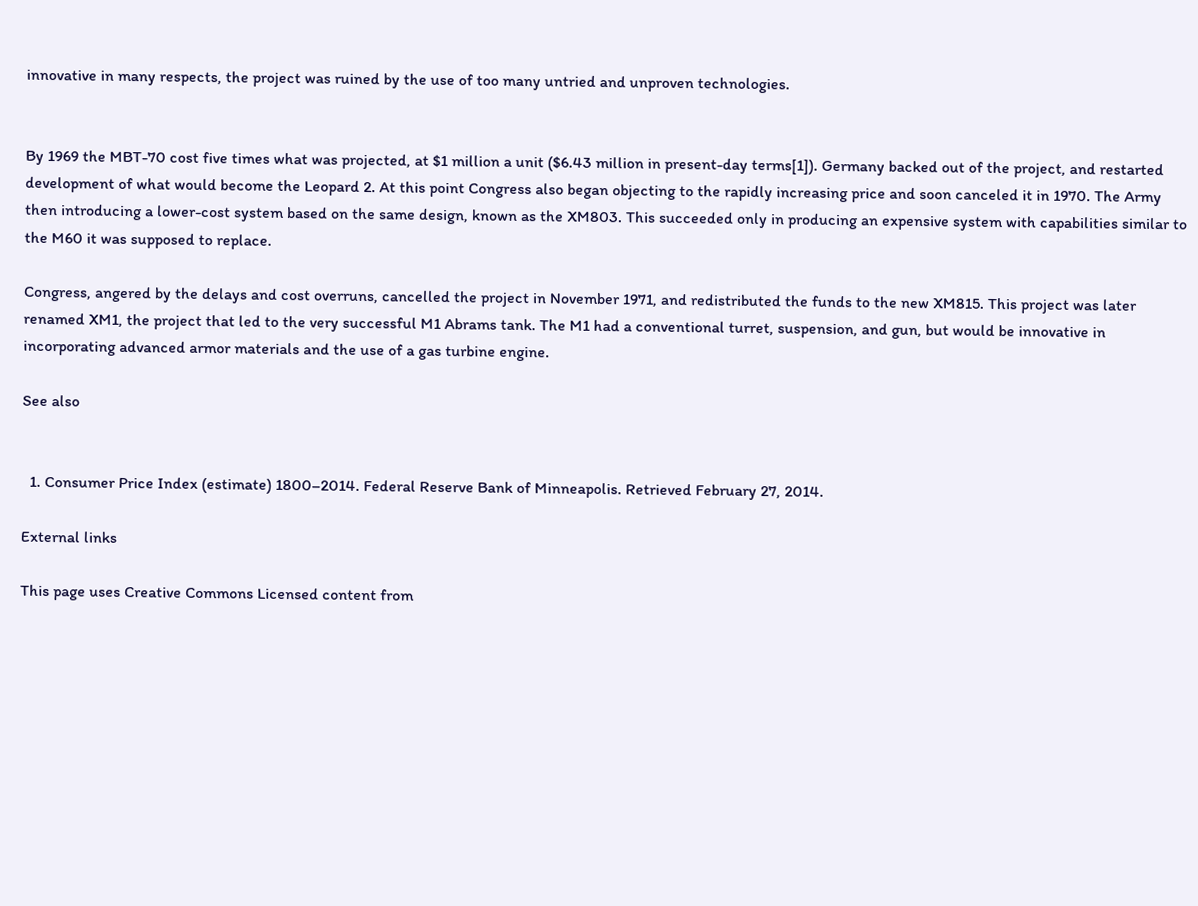innovative in many respects, the project was ruined by the use of too many untried and unproven technologies.


By 1969 the MBT-70 cost five times what was projected, at $1 million a unit ($6.43 million in present-day terms[1]). Germany backed out of the project, and restarted development of what would become the Leopard 2. At this point Congress also began objecting to the rapidly increasing price and soon canceled it in 1970. The Army then introducing a lower-cost system based on the same design, known as the XM803. This succeeded only in producing an expensive system with capabilities similar to the M60 it was supposed to replace.

Congress, angered by the delays and cost overruns, cancelled the project in November 1971, and redistributed the funds to the new XM815. This project was later renamed XM1, the project that led to the very successful M1 Abrams tank. The M1 had a conventional turret, suspension, and gun, but would be innovative in incorporating advanced armor materials and the use of a gas turbine engine.

See also


  1. Consumer Price Index (estimate) 1800–2014. Federal Reserve Bank of Minneapolis. Retrieved February 27, 2014.

External links

This page uses Creative Commons Licensed content from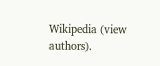Wikipedia (view authors).